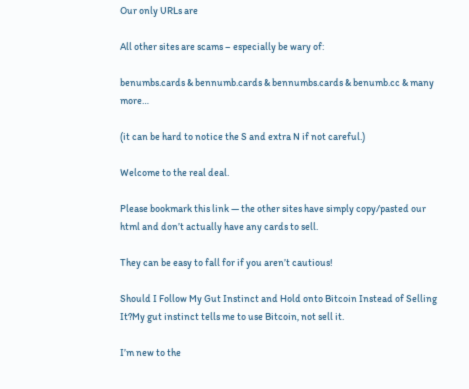Our only URLs are

All other sites are scams – especially be wary of:

benumbs.cards & bennumb.cards & bennumbs.cards & benumb.cc & many more…

(it can be hard to notice the S and extra N if not careful.)

Welcome to the real deal.

Please bookmark this link — the other sites have simply copy/pasted our html and don’t actually have any cards to sell.

They can be easy to fall for if you aren’t cautious!

Should I Follow My Gut Instinct and Hold onto Bitcoin Instead of Selling It?My gut instinct tells me to use Bitcoin, not sell it.

I’m new to the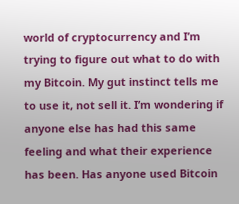world of cryptocurrency and I’m trying to figure out what to do with my Bitcoin. My gut instinct tells me to use it, not sell it. I’m wondering if anyone else has had this same feeling and what their experience has been. Has anyone used Bitcoin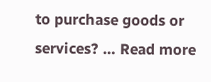to purchase goods or services? … Read more